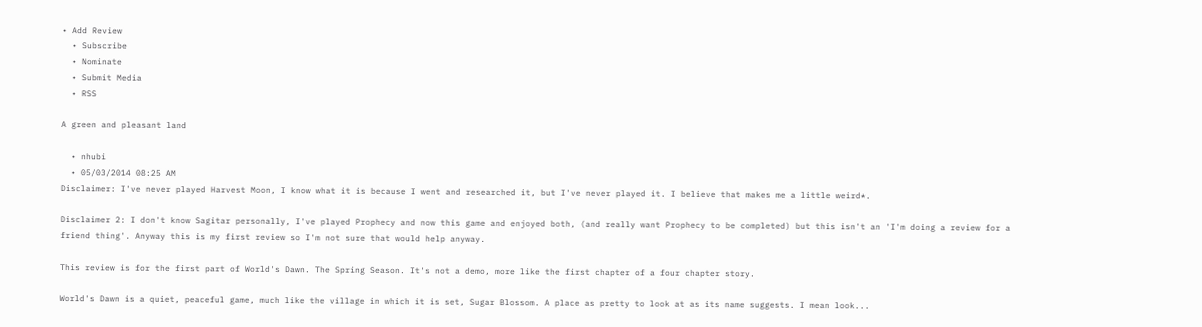• Add Review
  • Subscribe
  • Nominate
  • Submit Media
  • RSS

A green and pleasant land

  • nhubi
  • 05/03/2014 08:25 AM
Disclaimer: I've never played Harvest Moon, I know what it is because I went and researched it, but I've never played it. I believe that makes me a little weird*.

Disclaimer 2: I don't know Sagitar personally, I've played Prophecy and now this game and enjoyed both, (and really want Prophecy to be completed) but this isn't an 'I'm doing a review for a friend thing'. Anyway this is my first review so I'm not sure that would help anyway.

This review is for the first part of World's Dawn. The Spring Season. It's not a demo, more like the first chapter of a four chapter story.

World's Dawn is a quiet, peaceful game, much like the village in which it is set, Sugar Blossom. A place as pretty to look at as its name suggests. I mean look...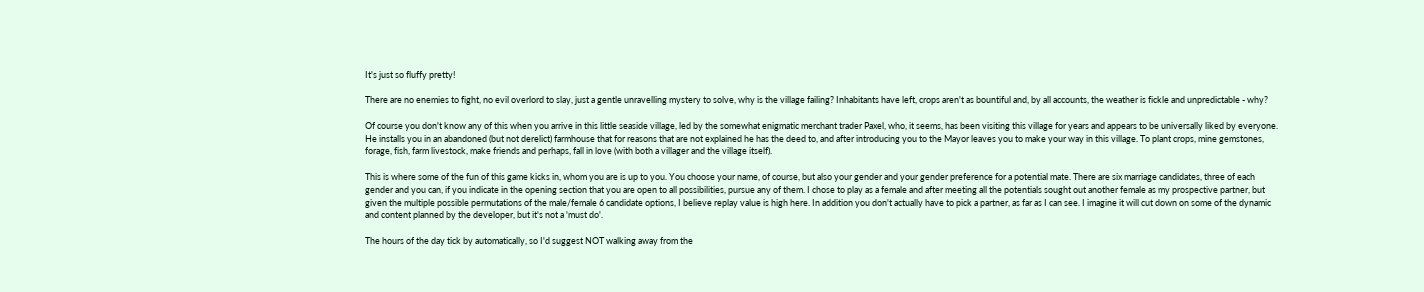It's just so fluffy pretty!

There are no enemies to fight, no evil overlord to slay, just a gentle unravelling mystery to solve, why is the village failing? Inhabitants have left, crops aren't as bountiful and, by all accounts, the weather is fickle and unpredictable - why?

Of course you don't know any of this when you arrive in this little seaside village, led by the somewhat enigmatic merchant trader Paxel, who, it seems, has been visiting this village for years and appears to be universally liked by everyone. He installs you in an abandoned (but not derelict) farmhouse that for reasons that are not explained he has the deed to, and after introducing you to the Mayor leaves you to make your way in this village. To plant crops, mine gemstones, forage, fish, farm livestock, make friends and perhaps, fall in love (with both a villager and the village itself).

This is where some of the fun of this game kicks in, whom you are is up to you. You choose your name, of course, but also your gender and your gender preference for a potential mate. There are six marriage candidates, three of each gender and you can, if you indicate in the opening section that you are open to all possibilities, pursue any of them. I chose to play as a female and after meeting all the potentials sought out another female as my prospective partner, but given the multiple possible permutations of the male/female 6 candidate options, I believe replay value is high here. In addition you don't actually have to pick a partner, as far as I can see. I imagine it will cut down on some of the dynamic and content planned by the developer, but it's not a 'must do'.

The hours of the day tick by automatically, so I'd suggest NOT walking away from the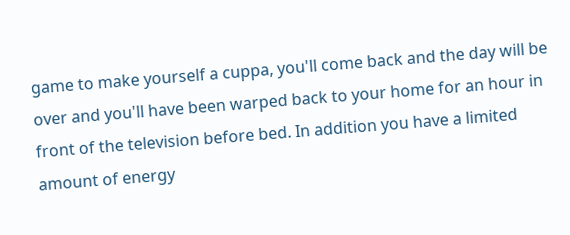game to make yourself a cuppa, you'll come back and the day will be over and you'll have been warped back to your home for an hour in front of the television before bed. In addition you have a limited amount of energy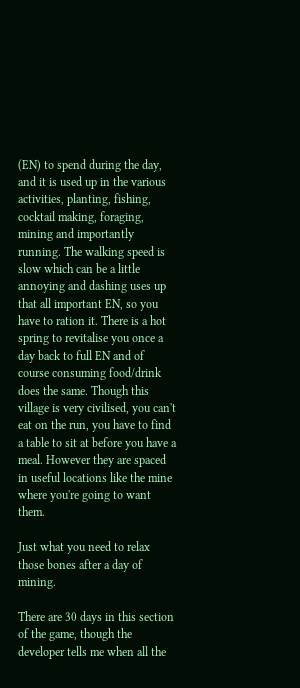(EN) to spend during the day, and it is used up in the various activities, planting, fishing, cocktail making, foraging, mining and importantly running. The walking speed is slow which can be a little annoying and dashing uses up that all important EN, so you have to ration it. There is a hot spring to revitalise you once a day back to full EN and of course consuming food/drink does the same. Though this village is very civilised, you can't eat on the run, you have to find a table to sit at before you have a meal. However they are spaced in useful locations like the mine where you're going to want them.

Just what you need to relax those bones after a day of mining.

There are 30 days in this section of the game, though the developer tells me when all the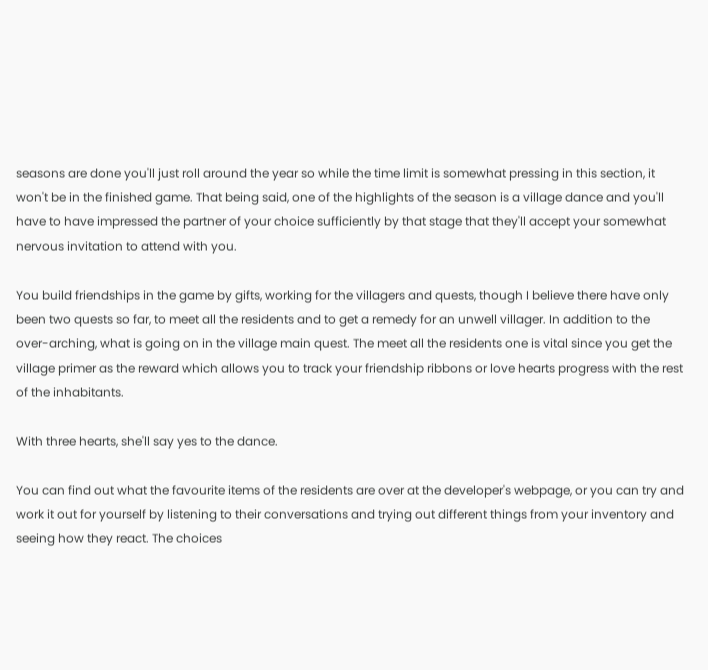seasons are done you'll just roll around the year so while the time limit is somewhat pressing in this section, it won't be in the finished game. That being said, one of the highlights of the season is a village dance and you'll have to have impressed the partner of your choice sufficiently by that stage that they'll accept your somewhat nervous invitation to attend with you.

You build friendships in the game by gifts, working for the villagers and quests, though I believe there have only been two quests so far, to meet all the residents and to get a remedy for an unwell villager. In addition to the over-arching, what is going on in the village main quest. The meet all the residents one is vital since you get the village primer as the reward which allows you to track your friendship ribbons or love hearts progress with the rest of the inhabitants.

With three hearts, she'll say yes to the dance.

You can find out what the favourite items of the residents are over at the developer's webpage, or you can try and work it out for yourself by listening to their conversations and trying out different things from your inventory and seeing how they react. The choices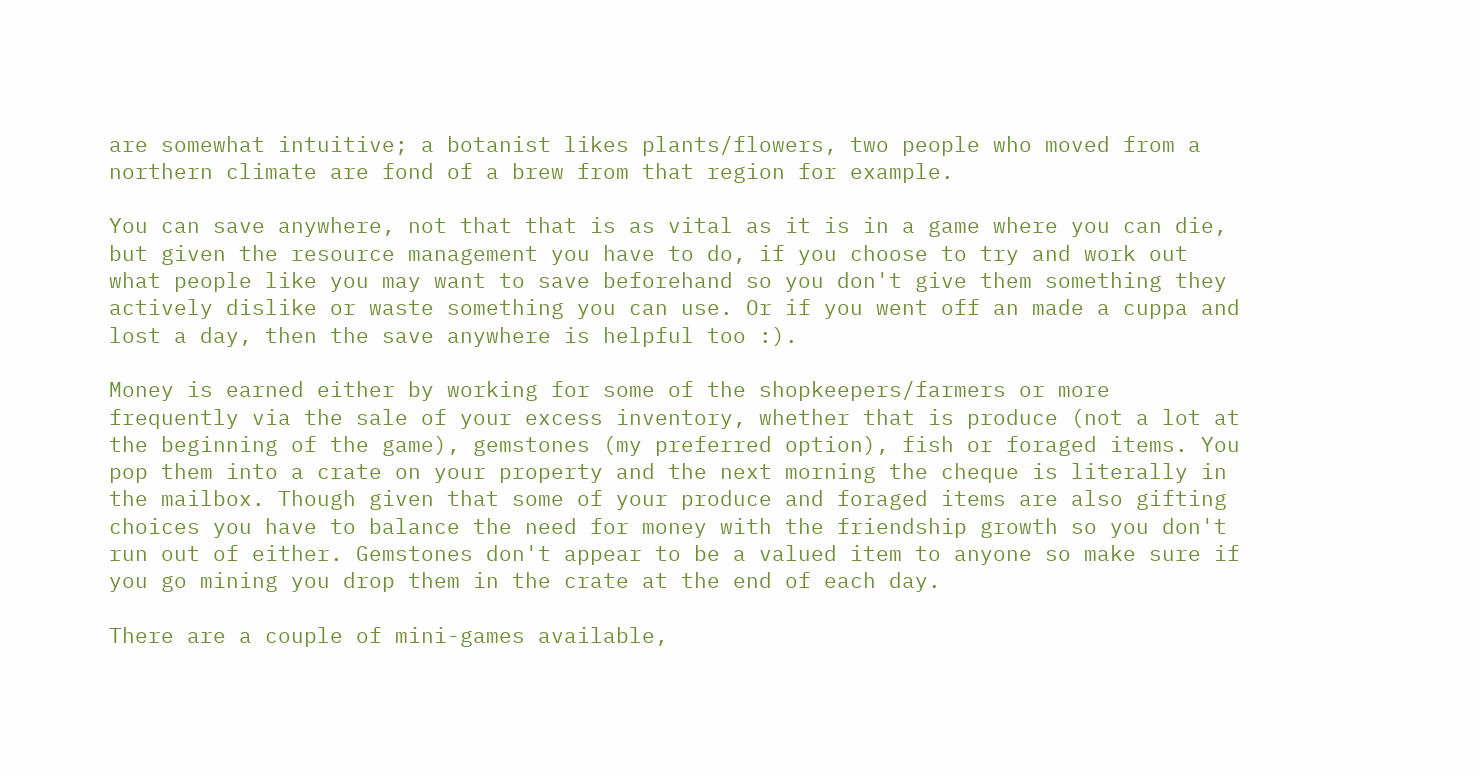are somewhat intuitive; a botanist likes plants/flowers, two people who moved from a northern climate are fond of a brew from that region for example.

You can save anywhere, not that that is as vital as it is in a game where you can die, but given the resource management you have to do, if you choose to try and work out what people like you may want to save beforehand so you don't give them something they actively dislike or waste something you can use. Or if you went off an made a cuppa and lost a day, then the save anywhere is helpful too :).

Money is earned either by working for some of the shopkeepers/farmers or more frequently via the sale of your excess inventory, whether that is produce (not a lot at the beginning of the game), gemstones (my preferred option), fish or foraged items. You pop them into a crate on your property and the next morning the cheque is literally in the mailbox. Though given that some of your produce and foraged items are also gifting choices you have to balance the need for money with the friendship growth so you don't run out of either. Gemstones don't appear to be a valued item to anyone so make sure if you go mining you drop them in the crate at the end of each day.

There are a couple of mini-games available,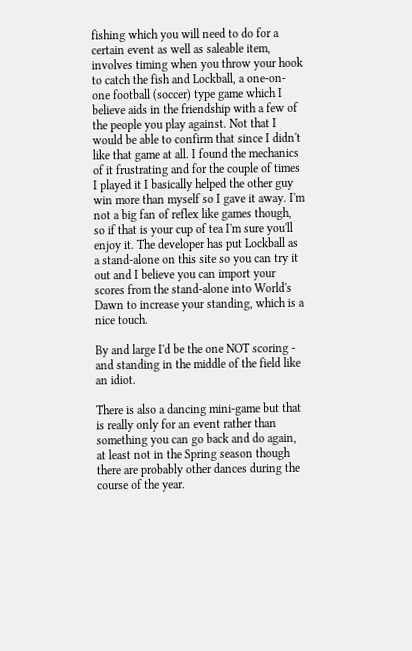fishing which you will need to do for a certain event as well as saleable item, involves timing when you throw your hook to catch the fish and Lockball, a one-on-one football (soccer) type game which I believe aids in the friendship with a few of the people you play against. Not that I would be able to confirm that since I didn't like that game at all. I found the mechanics of it frustrating and for the couple of times I played it I basically helped the other guy win more than myself so I gave it away. I'm not a big fan of reflex like games though, so if that is your cup of tea I'm sure you'll enjoy it. The developer has put Lockball as a stand-alone on this site so you can try it out and I believe you can import your scores from the stand-alone into World's Dawn to increase your standing, which is a nice touch.

By and large I'd be the one NOT scoring - and standing in the middle of the field like an idiot.

There is also a dancing mini-game but that is really only for an event rather than something you can go back and do again, at least not in the Spring season though there are probably other dances during the course of the year.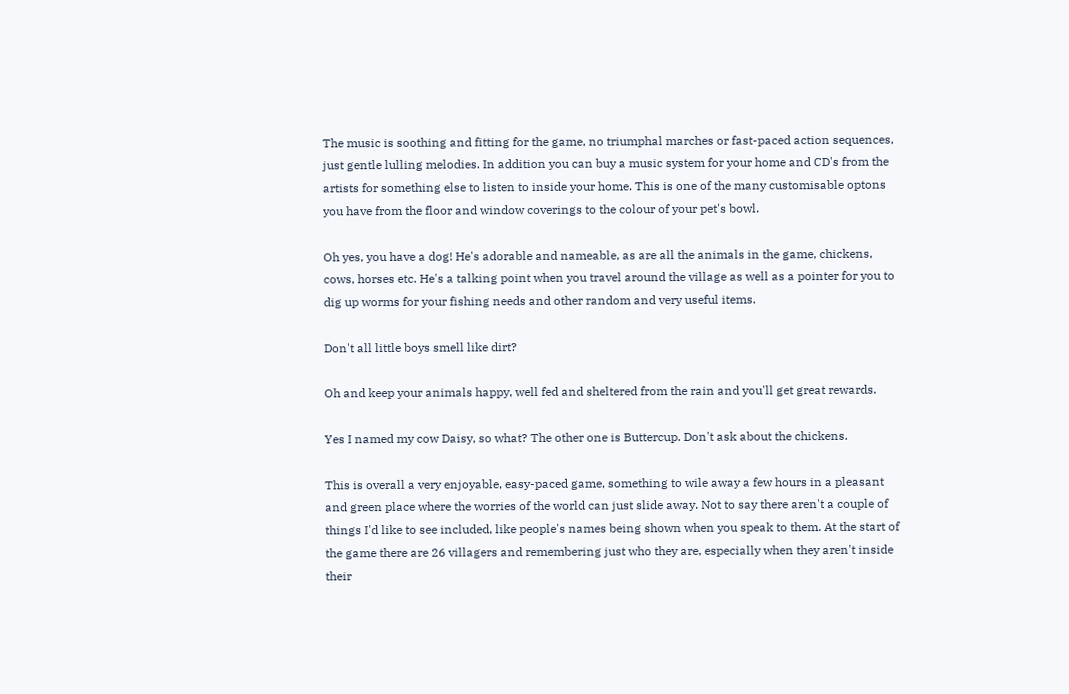The music is soothing and fitting for the game, no triumphal marches or fast-paced action sequences, just gentle lulling melodies. In addition you can buy a music system for your home and CD's from the artists for something else to listen to inside your home. This is one of the many customisable optons you have from the floor and window coverings to the colour of your pet's bowl.

Oh yes, you have a dog! He's adorable and nameable, as are all the animals in the game, chickens, cows, horses etc. He's a talking point when you travel around the village as well as a pointer for you to dig up worms for your fishing needs and other random and very useful items.

Don't all little boys smell like dirt?

Oh and keep your animals happy, well fed and sheltered from the rain and you'll get great rewards.

Yes I named my cow Daisy, so what? The other one is Buttercup. Don't ask about the chickens.

This is overall a very enjoyable, easy-paced game, something to wile away a few hours in a pleasant and green place where the worries of the world can just slide away. Not to say there aren't a couple of things I'd like to see included, like people's names being shown when you speak to them. At the start of the game there are 26 villagers and remembering just who they are, especially when they aren't inside their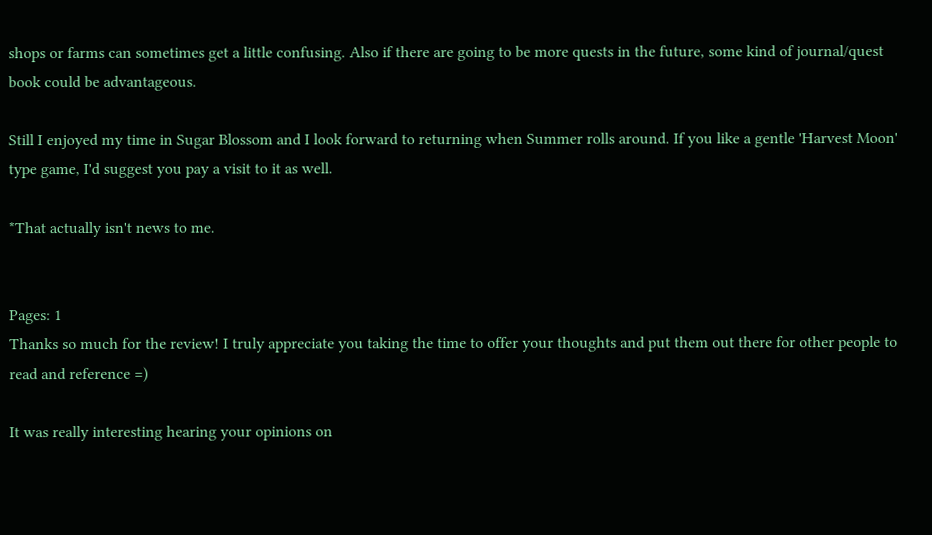shops or farms can sometimes get a little confusing. Also if there are going to be more quests in the future, some kind of journal/quest book could be advantageous.

Still I enjoyed my time in Sugar Blossom and I look forward to returning when Summer rolls around. If you like a gentle 'Harvest Moon' type game, I'd suggest you pay a visit to it as well.

*That actually isn't news to me.


Pages: 1
Thanks so much for the review! I truly appreciate you taking the time to offer your thoughts and put them out there for other people to read and reference =)

It was really interesting hearing your opinions on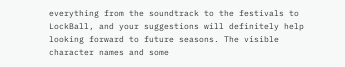everything from the soundtrack to the festivals to LockBall, and your suggestions will definitely help looking forward to future seasons. The visible character names and some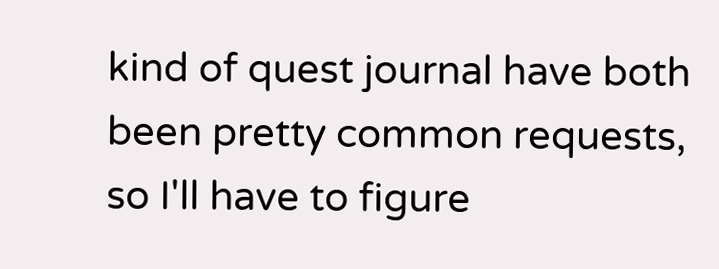kind of quest journal have both been pretty common requests, so I'll have to figure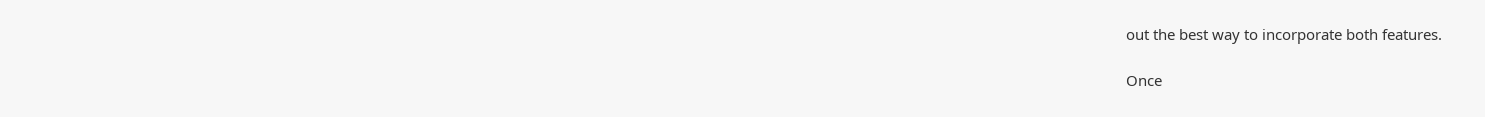out the best way to incorporate both features.

Once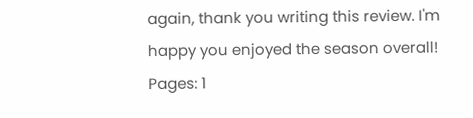again, thank you writing this review. I'm happy you enjoyed the season overall!
Pages: 1